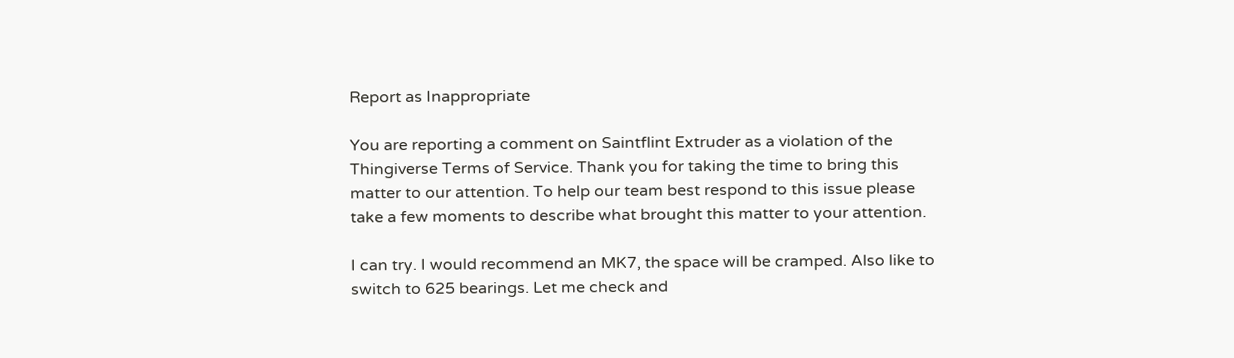Report as Inappropriate

You are reporting a comment on Saintflint Extruder as a violation of the Thingiverse Terms of Service. Thank you for taking the time to bring this matter to our attention. To help our team best respond to this issue please take a few moments to describe what brought this matter to your attention.

I can try. I would recommend an MK7, the space will be cramped. Also like to switch to 625 bearings. Let me check and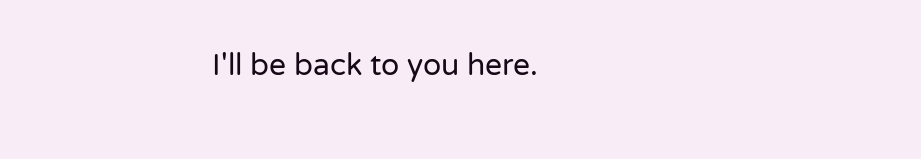I'll be back to you here.